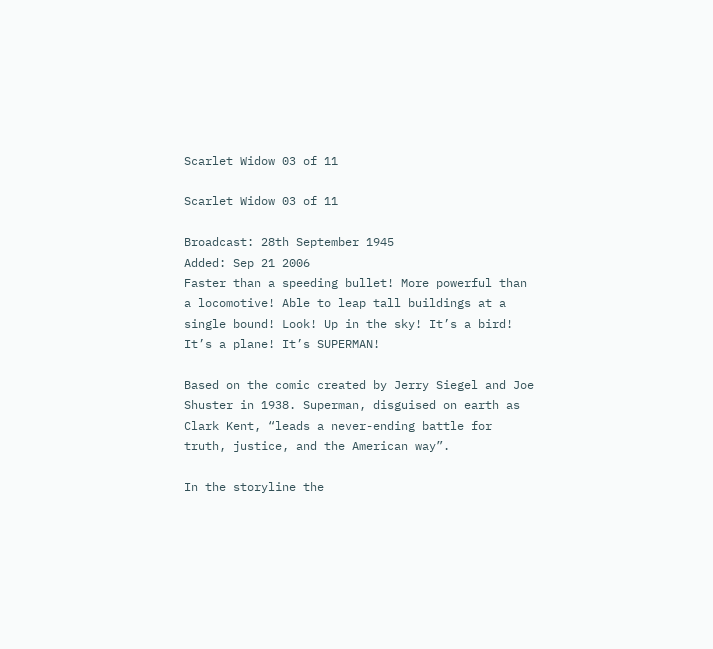Scarlet Widow 03 of 11

Scarlet Widow 03 of 11

Broadcast: 28th September 1945
Added: Sep 21 2006
Faster than a speeding bullet! More powerful than a locomotive! Able to leap tall buildings at a single bound! Look! Up in the sky! It’s a bird! It’s a plane! It’s SUPERMAN!

Based on the comic created by Jerry Siegel and Joe Shuster in 1938. Superman, disguised on earth as Clark Kent, “leads a never-ending battle for truth, justice, and the American way”.

In the storyline the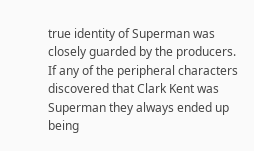true identity of Superman was closely guarded by the producers. If any of the peripheral characters discovered that Clark Kent was Superman they always ended up being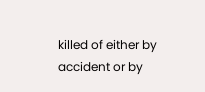killed of either by accident or by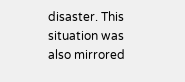disaster. This situation was also mirrored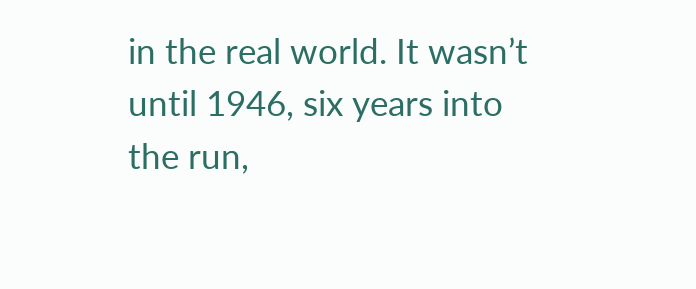in the real world. It wasn’t until 1946, six years into the run,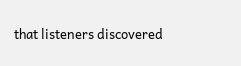that listeners discovered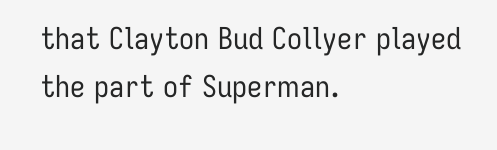that Clayton Bud Collyer played the part of Superman.